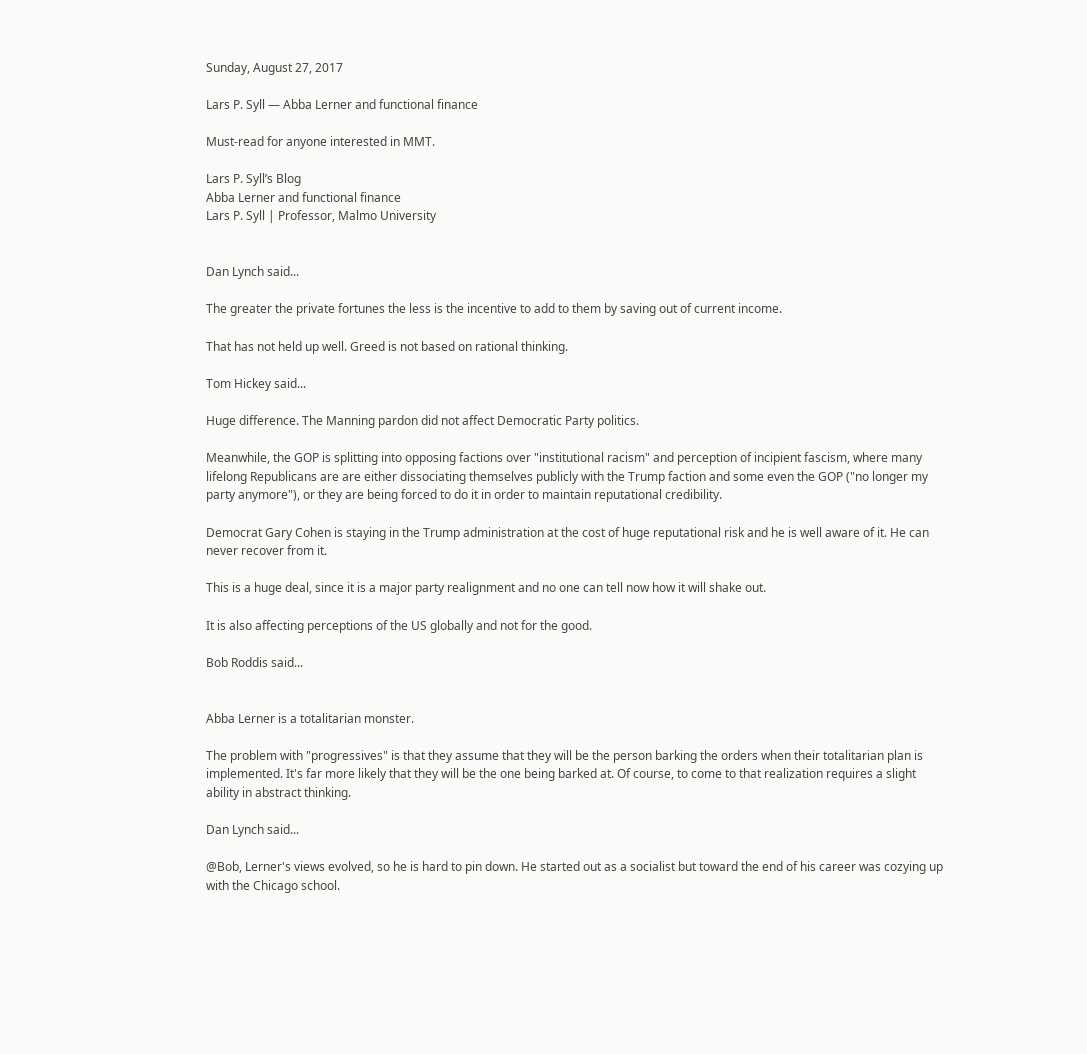Sunday, August 27, 2017

Lars P. Syll — Abba Lerner and functional finance

Must-read for anyone interested in MMT.

Lars P. Syll’s Blog
Abba Lerner and functional finance
Lars P. Syll | Professor, Malmo University


Dan Lynch said...

The greater the private fortunes the less is the incentive to add to them by saving out of current income.

That has not held up well. Greed is not based on rational thinking.

Tom Hickey said...

Huge difference. The Manning pardon did not affect Democratic Party politics.

Meanwhile, the GOP is splitting into opposing factions over "institutional racism" and perception of incipient fascism, where many lifelong Republicans are are either dissociating themselves publicly with the Trump faction and some even the GOP ("no longer my party anymore"), or they are being forced to do it in order to maintain reputational credibility.

Democrat Gary Cohen is staying in the Trump administration at the cost of huge reputational risk and he is well aware of it. He can never recover from it.

This is a huge deal, since it is a major party realignment and no one can tell now how it will shake out.

It is also affecting perceptions of the US globally and not for the good.

Bob Roddis said...


Abba Lerner is a totalitarian monster.

The problem with "progressives" is that they assume that they will be the person barking the orders when their totalitarian plan is implemented. It's far more likely that they will be the one being barked at. Of course, to come to that realization requires a slight ability in abstract thinking.

Dan Lynch said...

@Bob, Lerner's views evolved, so he is hard to pin down. He started out as a socialist but toward the end of his career was cozying up with the Chicago school.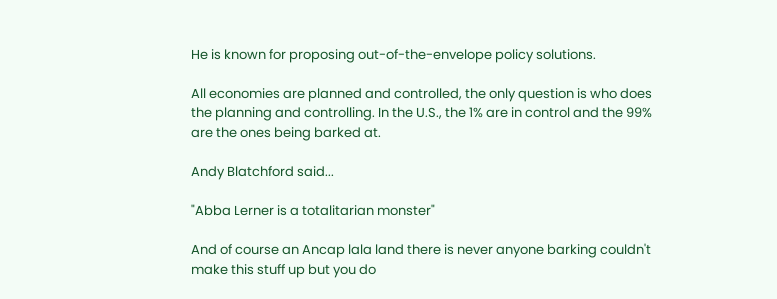He is known for proposing out-of-the-envelope policy solutions.

All economies are planned and controlled, the only question is who does the planning and controlling. In the U.S., the 1% are in control and the 99% are the ones being barked at.

Andy Blatchford said...

"Abba Lerner is a totalitarian monster"

And of course an Ancap lala land there is never anyone barking couldn't make this stuff up but you do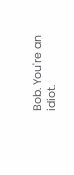Bob. You're an idiot.